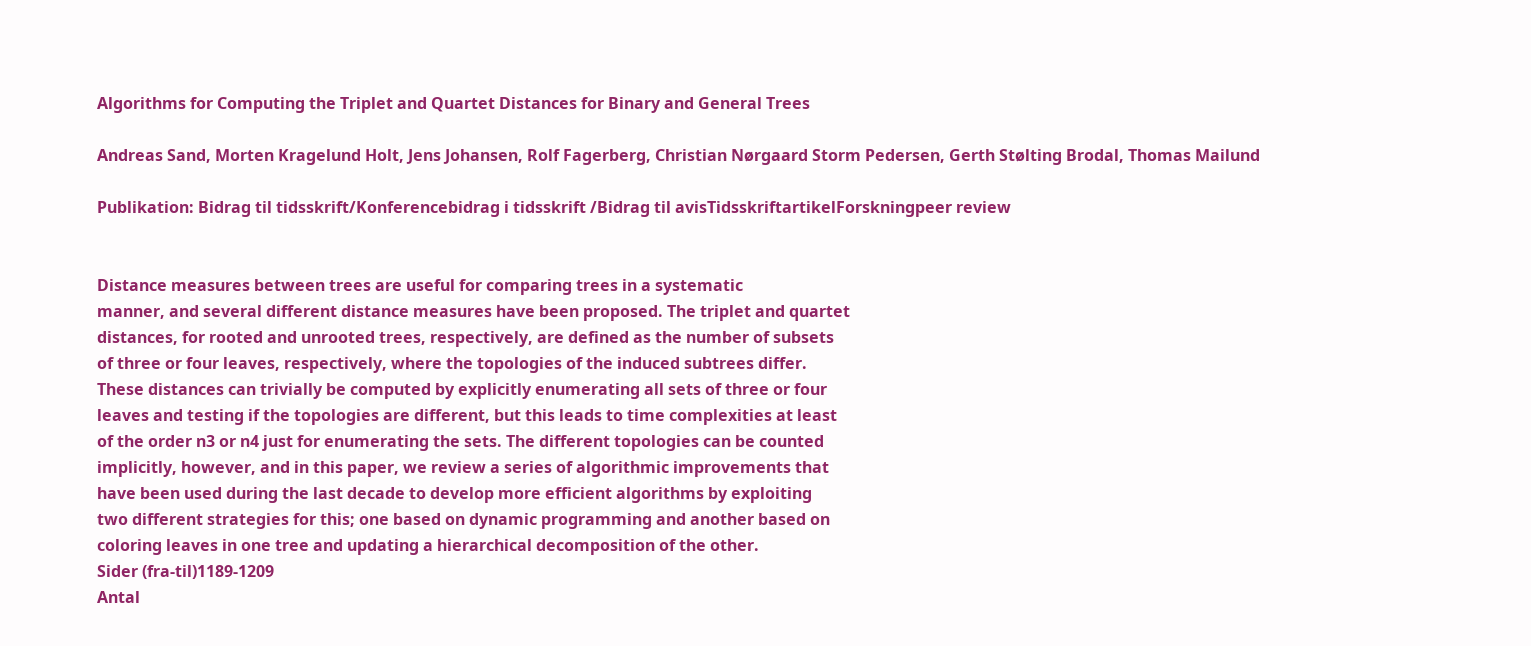Algorithms for Computing the Triplet and Quartet Distances for Binary and General Trees

Andreas Sand, Morten Kragelund Holt, Jens Johansen, Rolf Fagerberg, Christian Nørgaard Storm Pedersen, Gerth Stølting Brodal, Thomas Mailund

Publikation: Bidrag til tidsskrift/Konferencebidrag i tidsskrift /Bidrag til avisTidsskriftartikelForskningpeer review


Distance measures between trees are useful for comparing trees in a systematic
manner, and several different distance measures have been proposed. The triplet and quartet
distances, for rooted and unrooted trees, respectively, are defined as the number of subsets
of three or four leaves, respectively, where the topologies of the induced subtrees differ.
These distances can trivially be computed by explicitly enumerating all sets of three or four
leaves and testing if the topologies are different, but this leads to time complexities at least
of the order n3 or n4 just for enumerating the sets. The different topologies can be counted
implicitly, however, and in this paper, we review a series of algorithmic improvements that
have been used during the last decade to develop more efficient algorithms by exploiting
two different strategies for this; one based on dynamic programming and another based on
coloring leaves in one tree and updating a hierarchical decomposition of the other.
Sider (fra-til)1189-1209
Antal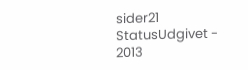sider21
StatusUdgivet - 2013